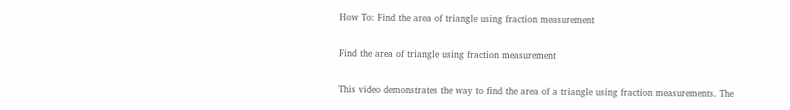How To: Find the area of triangle using fraction measurement

Find the area of triangle using fraction measurement

This video demonstrates the way to find the area of a triangle using fraction measurements. The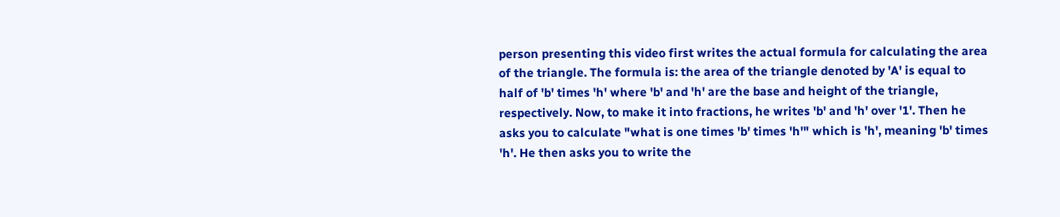person presenting this video first writes the actual formula for calculating the area of the triangle. The formula is: the area of the triangle denoted by 'A' is equal to half of 'b' times 'h' where 'b' and 'h' are the base and height of the triangle, respectively. Now, to make it into fractions, he writes 'b' and 'h' over '1'. Then he asks you to calculate "what is one times 'b' times 'h'" which is 'h', meaning 'b' times 'h'. He then asks you to write the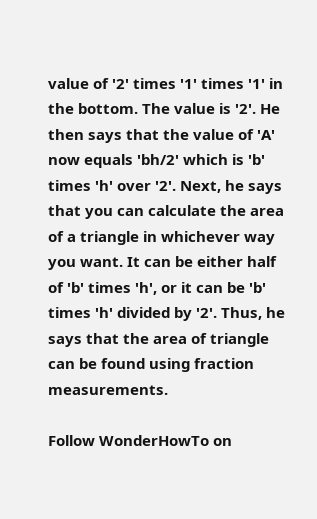value of '2' times '1' times '1' in the bottom. The value is '2'. He then says that the value of 'A' now equals 'bh/2' which is 'b' times 'h' over '2'. Next, he says that you can calculate the area of a triangle in whichever way you want. It can be either half of 'b' times 'h', or it can be 'b' times 'h' divided by '2'. Thus, he says that the area of triangle can be found using fraction measurements.

Follow WonderHowTo on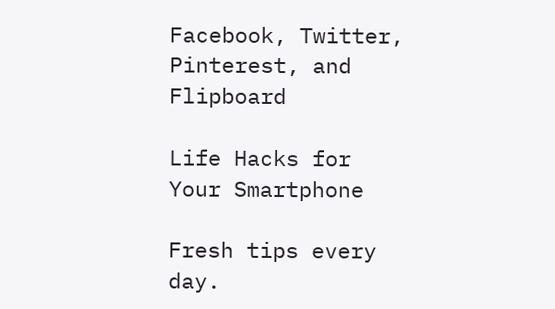Facebook, Twitter, Pinterest, and Flipboard

Life Hacks for Your Smartphone

Fresh tips every day.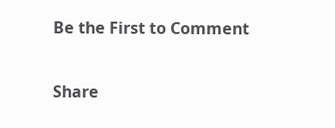Be the First to Comment

Share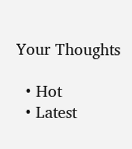Your Thoughts

  • Hot
  • Latest